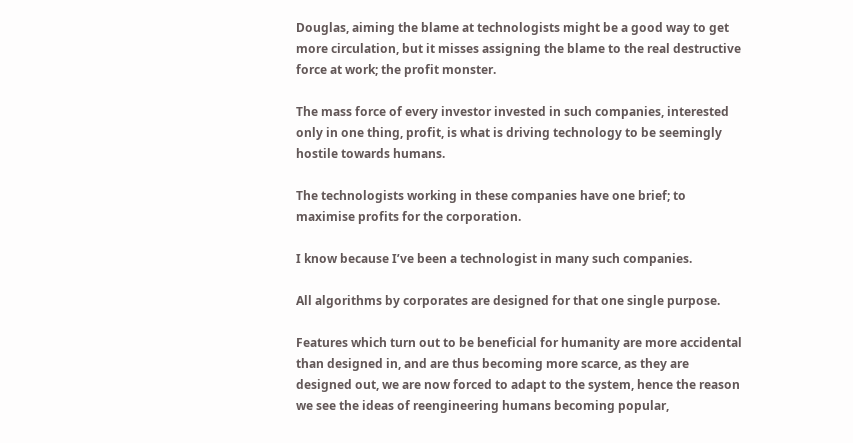Douglas, aiming the blame at technologists might be a good way to get more circulation, but it misses assigning the blame to the real destructive force at work; the profit monster.

The mass force of every investor invested in such companies, interested only in one thing, profit, is what is driving technology to be seemingly hostile towards humans.

The technologists working in these companies have one brief; to maximise profits for the corporation.

I know because I’ve been a technologist in many such companies.

All algorithms by corporates are designed for that one single purpose.

Features which turn out to be beneficial for humanity are more accidental than designed in, and are thus becoming more scarce, as they are designed out, we are now forced to adapt to the system, hence the reason we see the ideas of reengineering humans becoming popular,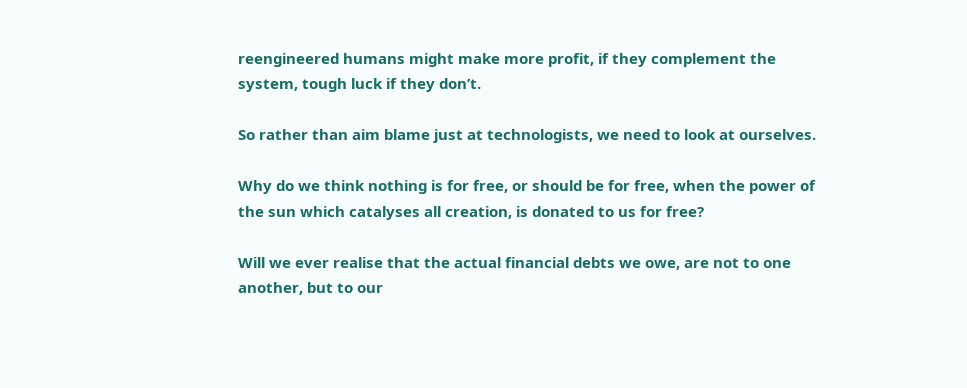reengineered humans might make more profit, if they complement the system, tough luck if they don’t.

So rather than aim blame just at technologists, we need to look at ourselves.

Why do we think nothing is for free, or should be for free, when the power of the sun which catalyses all creation, is donated to us for free?

Will we ever realise that the actual financial debts we owe, are not to one another, but to our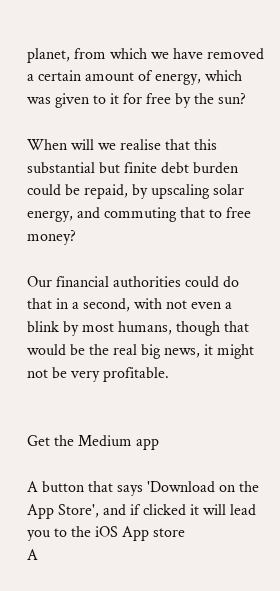planet, from which we have removed a certain amount of energy, which was given to it for free by the sun?

When will we realise that this substantial but finite debt burden could be repaid, by upscaling solar energy, and commuting that to free money?

Our financial authorities could do that in a second, with not even a blink by most humans, though that would be the real big news, it might not be very profitable.


Get the Medium app

A button that says 'Download on the App Store', and if clicked it will lead you to the iOS App store
A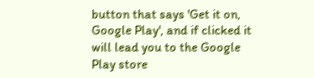button that says 'Get it on, Google Play', and if clicked it will lead you to the Google Play store